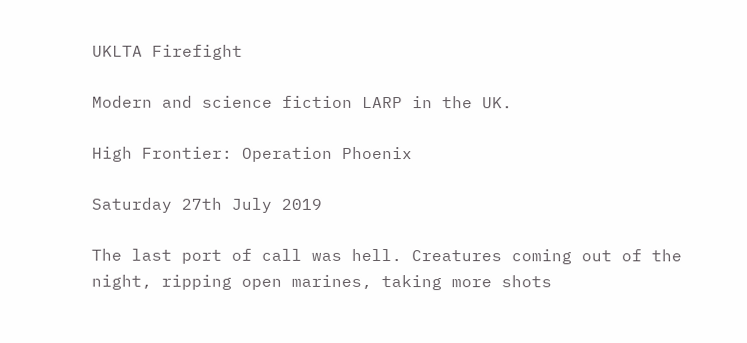UKLTA Firefight

Modern and science fiction LARP in the UK.

High Frontier: Operation Phoenix

Saturday 27th July 2019

The last port of call was hell. Creatures coming out of the night, ripping open marines, taking more shots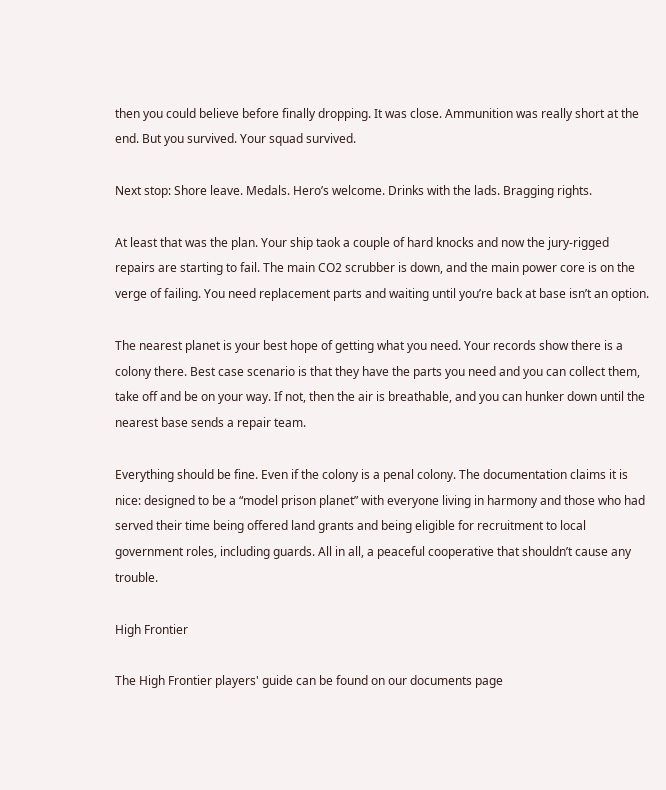then you could believe before finally dropping. It was close. Ammunition was really short at the end. But you survived. Your squad survived.

Next stop: Shore leave. Medals. Hero’s welcome. Drinks with the lads. Bragging rights.

At least that was the plan. Your ship taok a couple of hard knocks and now the jury-rigged repairs are starting to fail. The main CO2 scrubber is down, and the main power core is on the verge of failing. You need replacement parts and waiting until you’re back at base isn’t an option.

The nearest planet is your best hope of getting what you need. Your records show there is a colony there. Best case scenario is that they have the parts you need and you can collect them, take off and be on your way. If not, then the air is breathable, and you can hunker down until the nearest base sends a repair team.

Everything should be fine. Even if the colony is a penal colony. The documentation claims it is nice: designed to be a “model prison planet” with everyone living in harmony and those who had served their time being offered land grants and being eligible for recruitment to local government roles, including guards. All in all, a peaceful cooperative that shouldn’t cause any trouble.

High Frontier

The High Frontier players' guide can be found on our documents page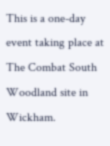This is a one-day event taking place at The Combat South Woodland site in Wickham.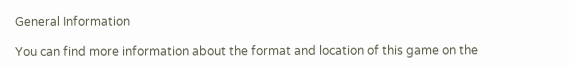General Information

You can find more information about the format and location of this game on the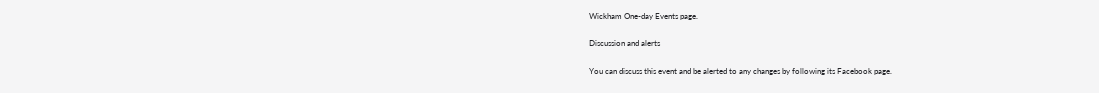Wickham One-day Events page.

Discussion and alerts

You can discuss this event and be alerted to any changes by following its Facebook page.